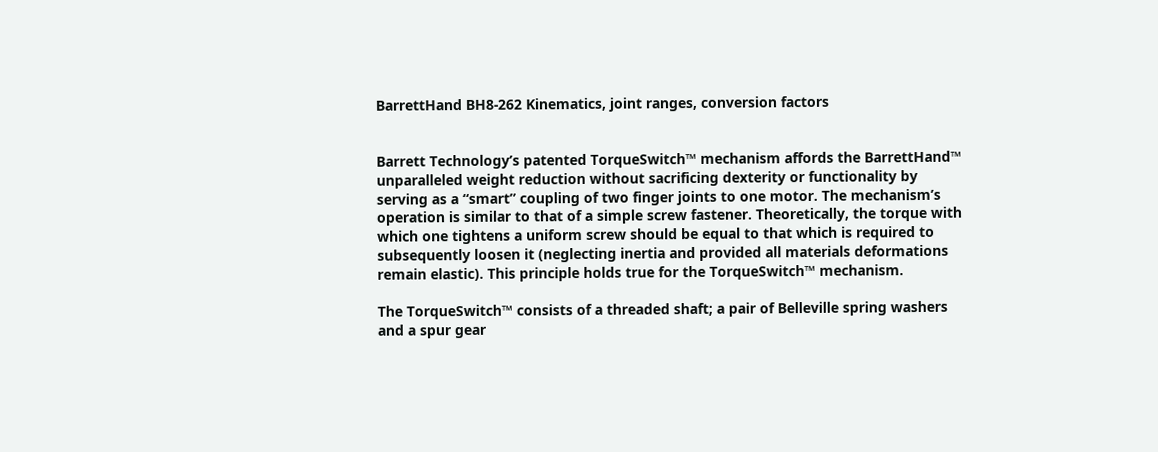BarrettHand BH8-262 Kinematics, joint ranges, conversion factors


Barrett Technology’s patented TorqueSwitch™ mechanism affords the BarrettHand™ unparalleled weight reduction without sacrificing dexterity or functionality by serving as a “smart” coupling of two finger joints to one motor. The mechanism’s operation is similar to that of a simple screw fastener. Theoretically, the torque with which one tightens a uniform screw should be equal to that which is required to subsequently loosen it (neglecting inertia and provided all materials deformations remain elastic). This principle holds true for the TorqueSwitch™ mechanism.

The TorqueSwitch™ consists of a threaded shaft; a pair of Belleville spring washers and a spur gear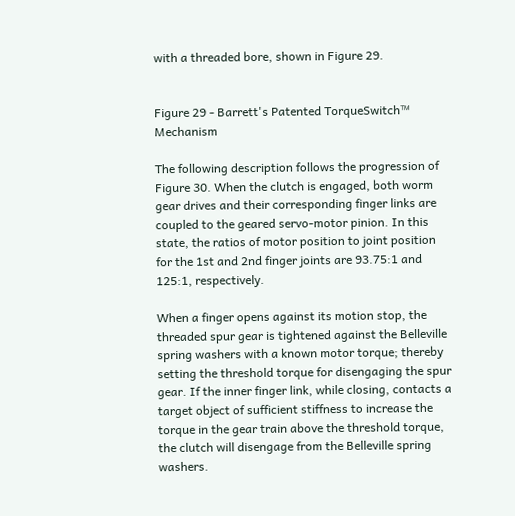with a threaded bore, shown in Figure 29.


Figure 29 - Barrett's Patented TorqueSwitch™ Mechanism

The following description follows the progression of Figure 30. When the clutch is engaged, both worm gear drives and their corresponding finger links are coupled to the geared servo-motor pinion. In this state, the ratios of motor position to joint position for the 1st and 2nd finger joints are 93.75:1 and 125:1, respectively.

When a finger opens against its motion stop, the threaded spur gear is tightened against the Belleville spring washers with a known motor torque; thereby setting the threshold torque for disengaging the spur gear. If the inner finger link, while closing, contacts a target object of sufficient stiffness to increase the torque in the gear train above the threshold torque, the clutch will disengage from the Belleville spring washers.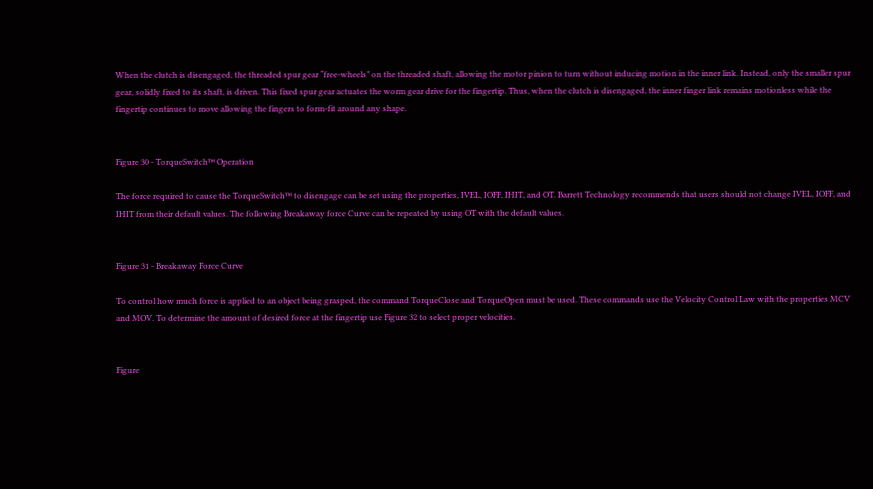When the clutch is disengaged, the threaded spur gear “free-wheels” on the threaded shaft, allowing the motor pinion to turn without inducing motion in the inner link. Instead, only the smaller spur gear, solidly fixed to its shaft, is driven. This fixed spur gear actuates the worm gear drive for the fingertip. Thus, when the clutch is disengaged, the inner finger link remains motionless while the fingertip continues to move allowing the fingers to form-fit around any shape.


Figure 30 - TorqueSwitch™ Operation

The force required to cause the TorqueSwitch™ to disengage can be set using the properties, IVEL, IOFF, IHIT, and OT. Barrett Technology recommends that users should not change IVEL, IOFF, and IHIT from their default values. The following Breakaway force Curve can be repeated by using OT with the default values.


Figure 31 - Breakaway Force Curve

To control how much force is applied to an object being grasped, the command TorqueClose and TorqueOpen must be used. These commands use the Velocity Control Law with the properties MCV and MOV. To determine the amount of desired force at the fingertip use Figure 32 to select proper velocities.


Figure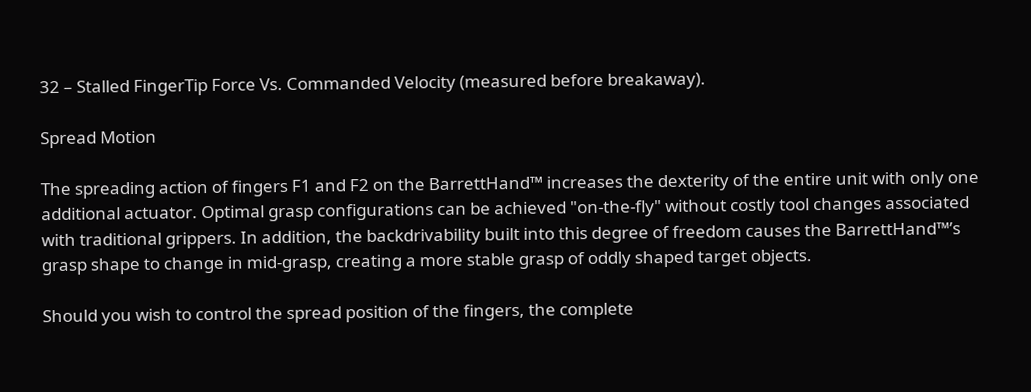32 – Stalled FingerTip Force Vs. Commanded Velocity (measured before breakaway).

Spread Motion

The spreading action of fingers F1 and F2 on the BarrettHand™ increases the dexterity of the entire unit with only one additional actuator. Optimal grasp configurations can be achieved "on-the-fly" without costly tool changes associated with traditional grippers. In addition, the backdrivability built into this degree of freedom causes the BarrettHand™’s grasp shape to change in mid-grasp, creating a more stable grasp of oddly shaped target objects.

Should you wish to control the spread position of the fingers, the complete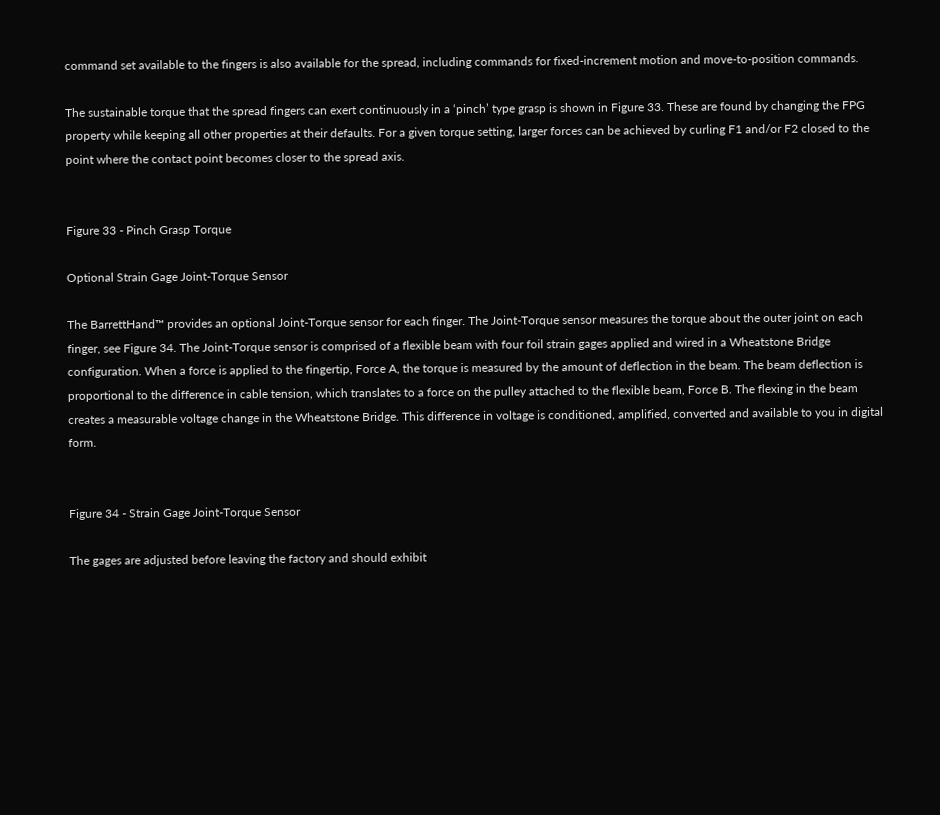command set available to the fingers is also available for the spread, including commands for fixed-increment motion and move-to-position commands.

The sustainable torque that the spread fingers can exert continuously in a ‘pinch’ type grasp is shown in Figure 33. These are found by changing the FPG property while keeping all other properties at their defaults. For a given torque setting, larger forces can be achieved by curling F1 and/or F2 closed to the point where the contact point becomes closer to the spread axis.


Figure 33 - Pinch Grasp Torque

Optional Strain Gage Joint-Torque Sensor

The BarrettHand™ provides an optional Joint-Torque sensor for each finger. The Joint-Torque sensor measures the torque about the outer joint on each finger, see Figure 34. The Joint-Torque sensor is comprised of a flexible beam with four foil strain gages applied and wired in a Wheatstone Bridge configuration. When a force is applied to the fingertip, Force A, the torque is measured by the amount of deflection in the beam. The beam deflection is proportional to the difference in cable tension, which translates to a force on the pulley attached to the flexible beam, Force B. The flexing in the beam creates a measurable voltage change in the Wheatstone Bridge. This difference in voltage is conditioned, amplified, converted and available to you in digital form.


Figure 34 - Strain Gage Joint-Torque Sensor

The gages are adjusted before leaving the factory and should exhibit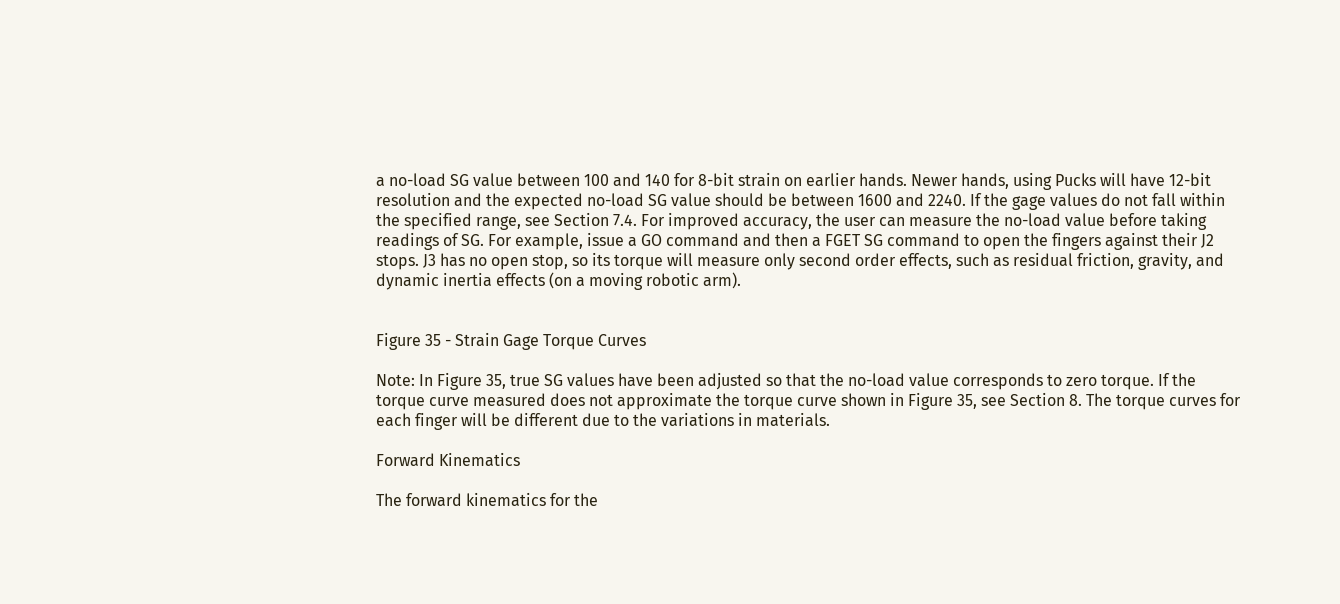a no-load SG value between 100 and 140 for 8-bit strain on earlier hands. Newer hands, using Pucks will have 12-bit resolution and the expected no-load SG value should be between 1600 and 2240. If the gage values do not fall within the specified range, see Section 7.4. For improved accuracy, the user can measure the no-load value before taking readings of SG. For example, issue a GO command and then a FGET SG command to open the fingers against their J2 stops. J3 has no open stop, so its torque will measure only second order effects, such as residual friction, gravity, and dynamic inertia effects (on a moving robotic arm).


Figure 35 - Strain Gage Torque Curves

Note: In Figure 35, true SG values have been adjusted so that the no-load value corresponds to zero torque. If the torque curve measured does not approximate the torque curve shown in Figure 35, see Section 8. The torque curves for each finger will be different due to the variations in materials.

Forward Kinematics

The forward kinematics for the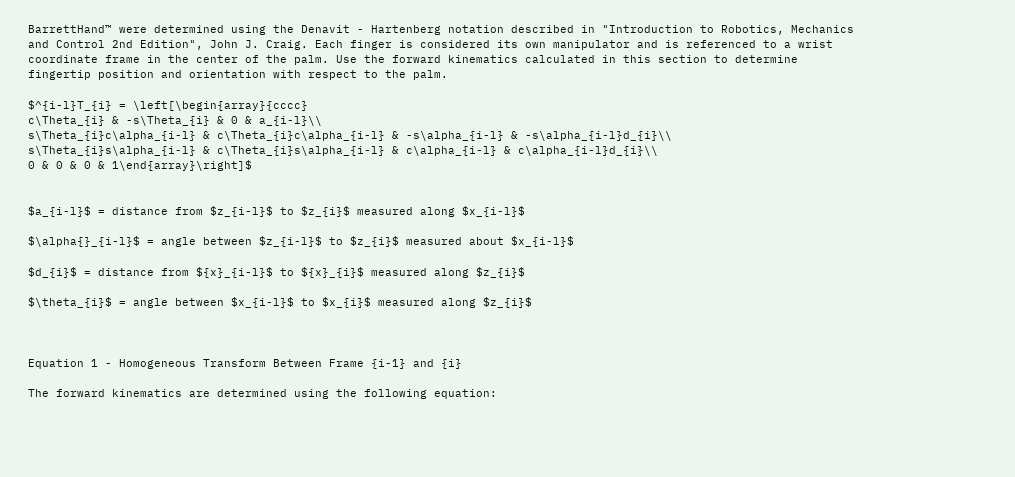BarrettHand™ were determined using the Denavit - Hartenberg notation described in "Introduction to Robotics, Mechanics and Control 2nd Edition", John J. Craig. Each finger is considered its own manipulator and is referenced to a wrist coordinate frame in the center of the palm. Use the forward kinematics calculated in this section to determine fingertip position and orientation with respect to the palm.

$^{i-l}T_{i} = \left[\begin{array}{cccc}
c\Theta_{i} & -s\Theta_{i} & 0 & a_{i-l}\\
s\Theta_{i}c\alpha_{i-l} & c\Theta_{i}c\alpha_{i-l} & -s\alpha_{i-l} & -s\alpha_{i-l}d_{i}\\
s\Theta_{i}s\alpha_{i-l} & c\Theta_{i}s\alpha_{i-l} & c\alpha_{i-l} & c\alpha_{i-l}d_{i}\\
0 & 0 & 0 & 1\end{array}\right]$


$a_{i-l}$ = distance from $z_{i-l}$ to $z_{i}$ measured along $x_{i-l}$

$\alpha{}_{i-l}$ = angle between $z_{i-l}$ to $z_{i}$ measured about $x_{i-l}$

$d_{i}$ = distance from ${x}_{i-l}$ to ${x}_{i}$ measured along $z_{i}$

$\theta_{i}$ = angle between $x_{i-l}$ to $x_{i}$ measured along $z_{i}$



Equation 1 - Homogeneous Transform Between Frame {i-1} and {i}

The forward kinematics are determined using the following equation: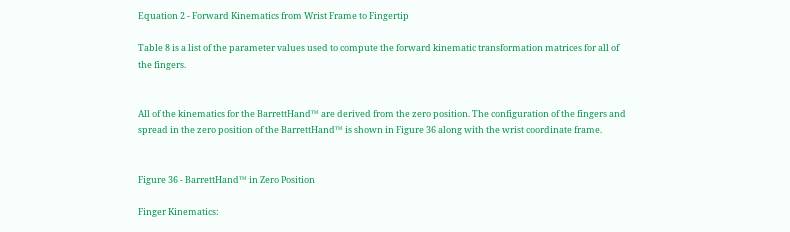Equation 2 - Forward Kinematics from Wrist Frame to Fingertip

Table 8 is a list of the parameter values used to compute the forward kinematic transformation matrices for all of the fingers.


All of the kinematics for the BarrettHand™ are derived from the zero position. The configuration of the fingers and spread in the zero position of the BarrettHand™ is shown in Figure 36 along with the wrist coordinate frame.


Figure 36 - BarrettHand™ in Zero Position

Finger Kinematics: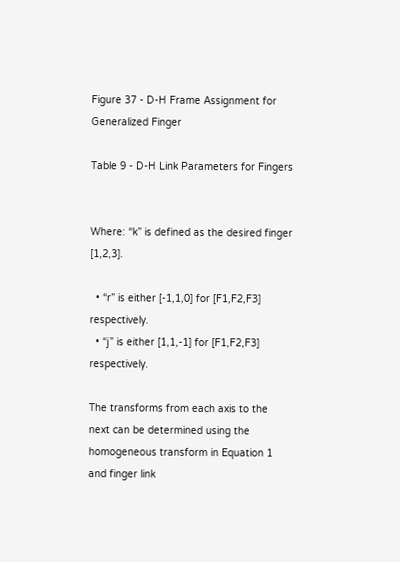Figure 37 - D-H Frame Assignment for Generalized Finger

Table 9 - D-H Link Parameters for Fingers


Where: “k” is defined as the desired finger [1,2,3].

  • “r” is either [-1,1,0] for [F1,F2,F3] respectively.
  • “j” is either [1,1,-1] for [F1,F2,F3] respectively.

The transforms from each axis to the next can be determined using the homogeneous transform in Equation 1 and finger link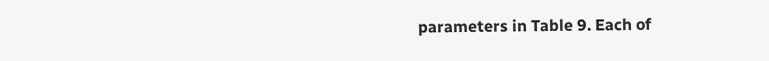parameters in Table 9. Each of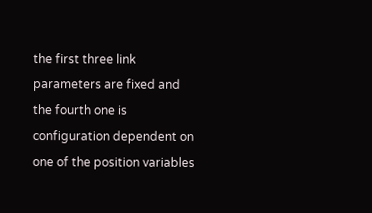the first three link parameters are fixed and the fourth one is configuration dependent on one of the position variables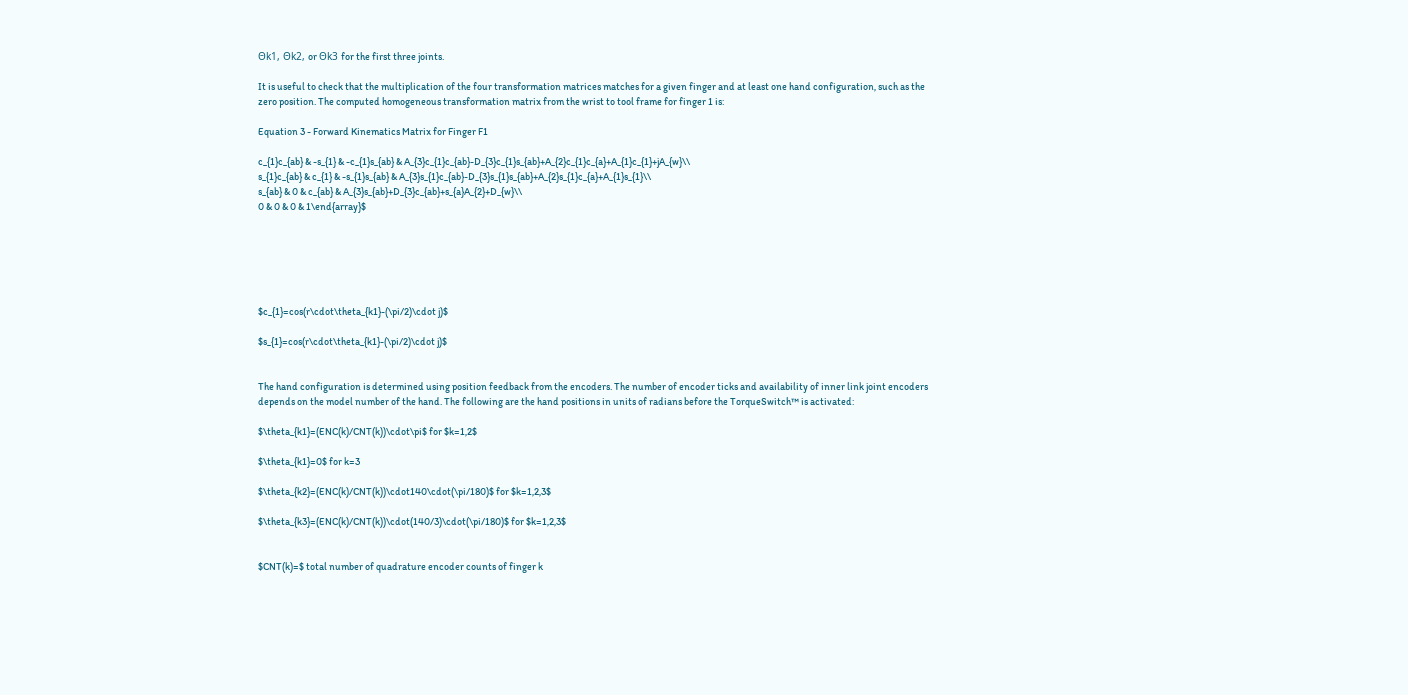Θk1, Θk2, or Θk3 for the first three joints.

It is useful to check that the multiplication of the four transformation matrices matches for a given finger and at least one hand configuration, such as the zero position. The computed homogeneous transformation matrix from the wrist to tool frame for finger 1 is:

Equation 3 - Forward Kinematics Matrix for Finger F1

c_{1}c_{ab} & -s_{1} & -c_{1}s_{ab} & A_{3}c_{1}c_{ab}-D_{3}c_{1}s_{ab}+A_{2}c_{1}c_{a}+A_{1}c_{1}+jA_{w}\\
s_{1}c_{ab} & c_{1} & -s_{1}s_{ab} & A_{3}s_{1}c_{ab}-D_{3}s_{1}s_{ab}+A_{2}s_{1}c_{a}+A_{1}s_{1}\\
s_{ab} & 0 & c_{ab} & A_{3}s_{ab}+D_{3}c_{ab}+s_{a}A_{2}+D_{w}\\
0 & 0 & 0 & 1\end{array}$






$c_{1}=cos(r\cdot\theta_{k1}-(\pi/2)\cdot j)$

$s_{1}=cos(r\cdot\theta_{k1}-(\pi/2)\cdot j)$


The hand configuration is determined using position feedback from the encoders. The number of encoder ticks and availability of inner link joint encoders depends on the model number of the hand. The following are the hand positions in units of radians before the TorqueSwitch™ is activated:

$\theta_{k1}=(ENC(k)/CNT(k))\cdot\pi$ for $k=1,2$

$\theta_{k1}=0$ for k=3

$\theta_{k2}=(ENC(k)/CNT(k))\cdot140\cdot(\pi/180)$ for $k=1,2,3$

$\theta_{k3}=(ENC(k)/CNT(k))\cdot(140/3)\cdot(\pi/180)$ for $k=1,2,3$


$CNT(k)=$ total number of quadrature encoder counts of finger k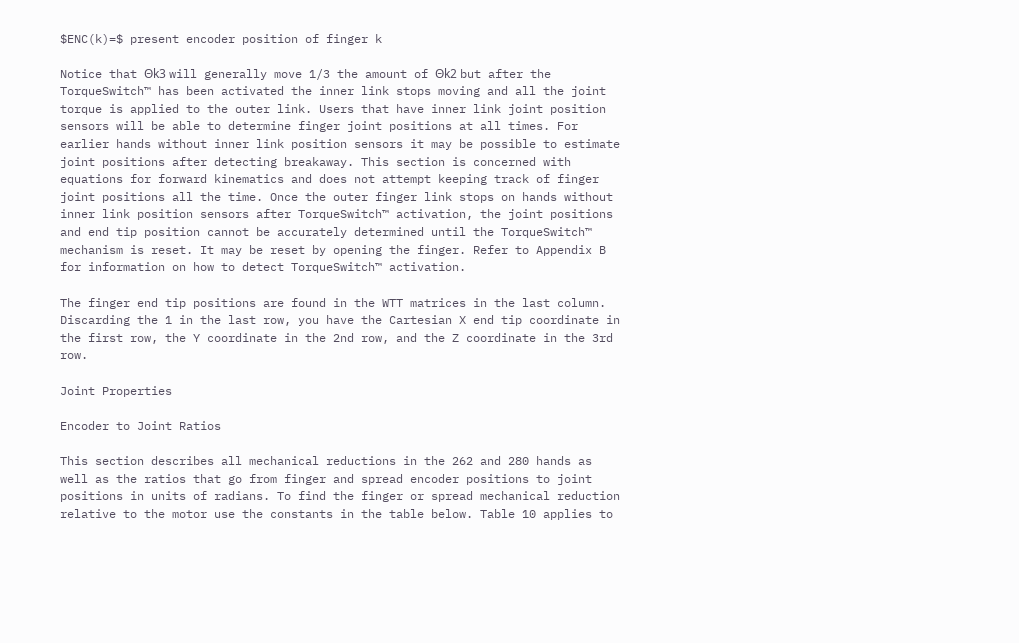$ENC(k)=$ present encoder position of finger k

Notice that Θk3 will generally move 1/3 the amount of Θk2 but after the TorqueSwitch™ has been activated the inner link stops moving and all the joint torque is applied to the outer link. Users that have inner link joint position sensors will be able to determine finger joint positions at all times. For earlier hands without inner link position sensors it may be possible to estimate joint positions after detecting breakaway. This section is concerned with equations for forward kinematics and does not attempt keeping track of finger joint positions all the time. Once the outer finger link stops on hands without inner link position sensors after TorqueSwitch™ activation, the joint positions and end tip position cannot be accurately determined until the TorqueSwitch™ mechanism is reset. It may be reset by opening the finger. Refer to Appendix B for information on how to detect TorqueSwitch™ activation.

The finger end tip positions are found in the WTT matrices in the last column. Discarding the 1 in the last row, you have the Cartesian X end tip coordinate in the first row, the Y coordinate in the 2nd row, and the Z coordinate in the 3rd row.

Joint Properties

Encoder to Joint Ratios

This section describes all mechanical reductions in the 262 and 280 hands as well as the ratios that go from finger and spread encoder positions to joint positions in units of radians. To find the finger or spread mechanical reduction relative to the motor use the constants in the table below. Table 10 applies to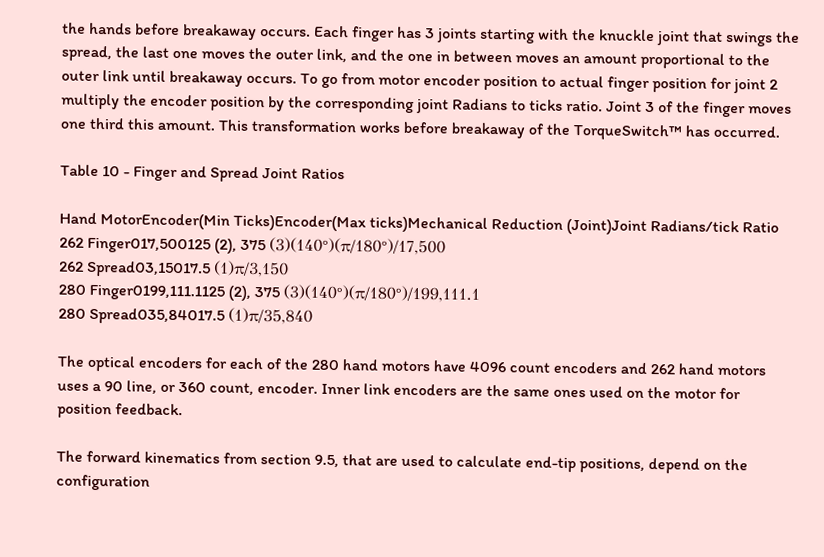the hands before breakaway occurs. Each finger has 3 joints starting with the knuckle joint that swings the spread, the last one moves the outer link, and the one in between moves an amount proportional to the outer link until breakaway occurs. To go from motor encoder position to actual finger position for joint 2 multiply the encoder position by the corresponding joint Radians to ticks ratio. Joint 3 of the finger moves one third this amount. This transformation works before breakaway of the TorqueSwitch™ has occurred.

Table 10 - Finger and Spread Joint Ratios

Hand MotorEncoder(Min Ticks)Encoder(Max ticks)Mechanical Reduction (Joint)Joint Radians/tick Ratio
262 Finger017,500125 (2), 375 (3)(140°)(π/180°)/17,500
262 Spread03,15017.5 (1)π/3,150
280 Finger0199,111.1125 (2), 375 (3)(140°)(π/180°)/199,111.1
280 Spread035,84017.5 (1)π/35,840

The optical encoders for each of the 280 hand motors have 4096 count encoders and 262 hand motors uses a 90 line, or 360 count, encoder. Inner link encoders are the same ones used on the motor for position feedback.

The forward kinematics from section 9.5, that are used to calculate end-tip positions, depend on the configuration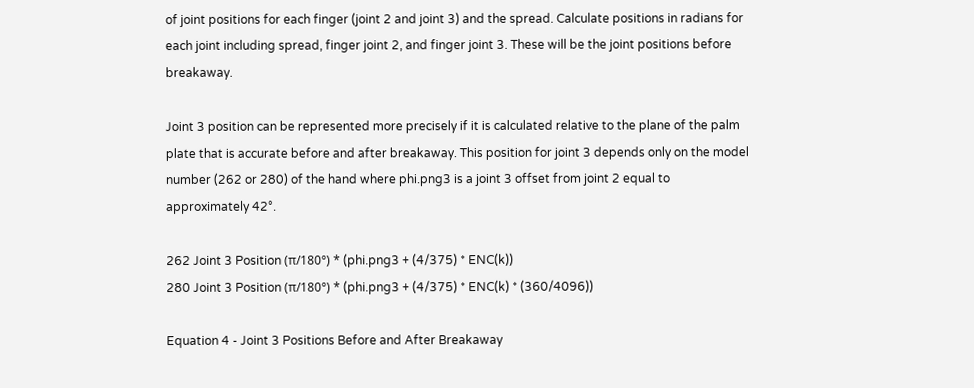of joint positions for each finger (joint 2 and joint 3) and the spread. Calculate positions in radians for each joint including spread, finger joint 2, and finger joint 3. These will be the joint positions before breakaway.

Joint 3 position can be represented more precisely if it is calculated relative to the plane of the palm plate that is accurate before and after breakaway. This position for joint 3 depends only on the model number (262 or 280) of the hand where phi.png3 is a joint 3 offset from joint 2 equal to approximately 42°.

262 Joint 3 Position (π/180°) * (phi.png3 + (4/375) * ENC(k))
280 Joint 3 Position (π/180°) * (phi.png3 + (4/375) * ENC(k) * (360/4096))

Equation 4 - Joint 3 Positions Before and After Breakaway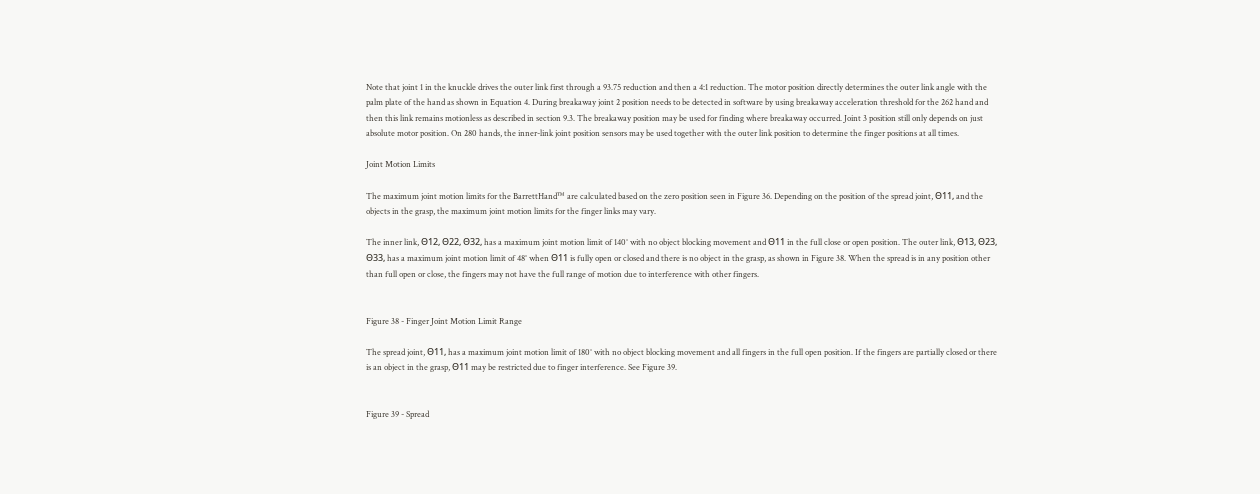Note that joint 1 in the knuckle drives the outer link first through a 93.75 reduction and then a 4:1 reduction. The motor position directly determines the outer link angle with the palm plate of the hand as shown in Equation 4. During breakaway joint 2 position needs to be detected in software by using breakaway acceleration threshold for the 262 hand and then this link remains motionless as described in section 9.3. The breakaway position may be used for finding where breakaway occurred. Joint 3 position still only depends on just absolute motor position. On 280 hands, the inner-link joint position sensors may be used together with the outer link position to determine the finger positions at all times.

Joint Motion Limits

The maximum joint motion limits for the BarrettHand™ are calculated based on the zero position seen in Figure 36. Depending on the position of the spread joint, Θ11, and the objects in the grasp, the maximum joint motion limits for the finger links may vary.

The inner link, Θ12, Θ22, Θ32, has a maximum joint motion limit of 140° with no object blocking movement and Θ11 in the full close or open position. The outer link, Θ13, Θ23, Θ33, has a maximum joint motion limit of 48° when Θ11 is fully open or closed and there is no object in the grasp, as shown in Figure 38. When the spread is in any position other than full open or close, the fingers may not have the full range of motion due to interference with other fingers.


Figure 38 - Finger Joint Motion Limit Range

The spread joint, Θ11, has a maximum joint motion limit of 180° with no object blocking movement and all fingers in the full open position. If the fingers are partially closed or there is an object in the grasp, Θ11 may be restricted due to finger interference. See Figure 39.


Figure 39 - Spread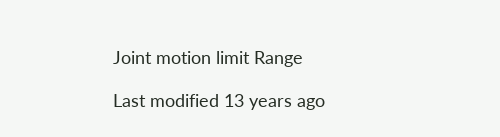Joint motion limit Range

Last modified 13 years ago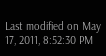Last modified on May 17, 2011, 8:52:30 PM